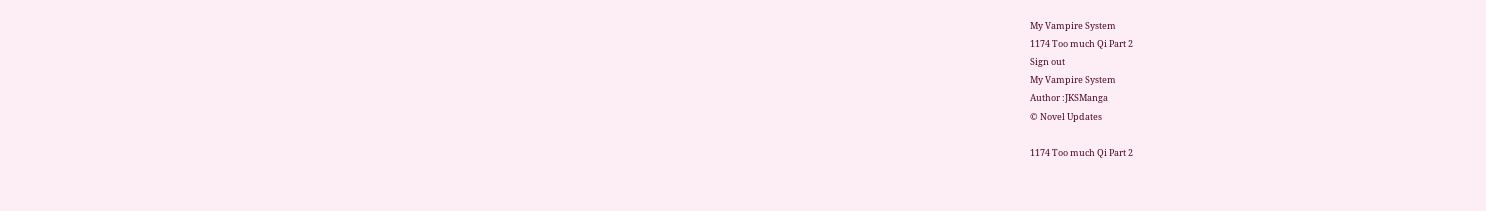My Vampire System
1174 Too much Qi Part 2
Sign out
My Vampire System
Author :JKSManga
© Novel Updates

1174 Too much Qi Part 2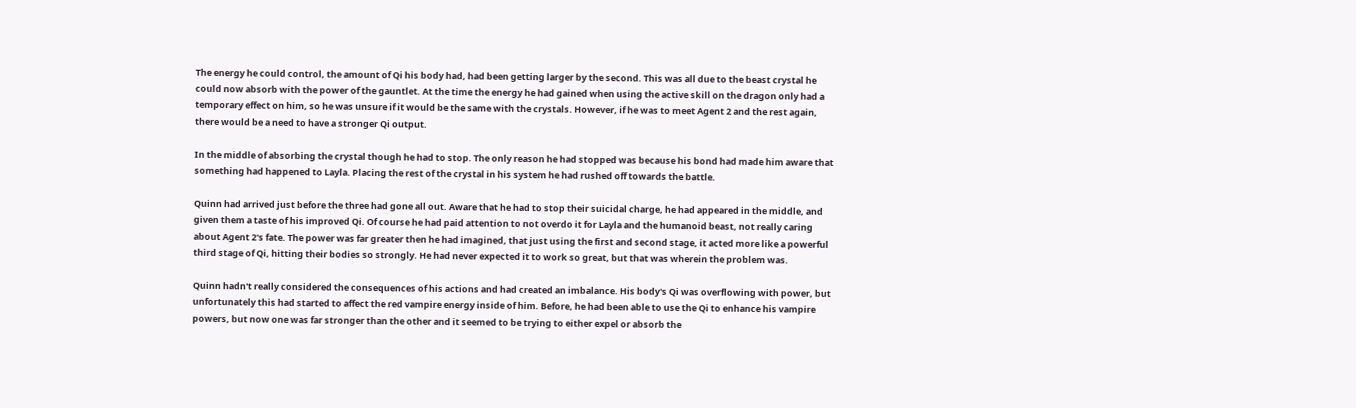The energy he could control, the amount of Qi his body had, had been getting larger by the second. This was all due to the beast crystal he could now absorb with the power of the gauntlet. At the time the energy he had gained when using the active skill on the dragon only had a temporary effect on him, so he was unsure if it would be the same with the crystals. However, if he was to meet Agent 2 and the rest again, there would be a need to have a stronger Qi output.

In the middle of absorbing the crystal though he had to stop. The only reason he had stopped was because his bond had made him aware that something had happened to Layla. Placing the rest of the crystal in his system he had rushed off towards the battle.

Quinn had arrived just before the three had gone all out. Aware that he had to stop their suicidal charge, he had appeared in the middle, and given them a taste of his improved Qi. Of course he had paid attention to not overdo it for Layla and the humanoid beast, not really caring about Agent 2's fate. The power was far greater then he had imagined, that just using the first and second stage, it acted more like a powerful third stage of Qi, hitting their bodies so strongly. He had never expected it to work so great, but that was wherein the problem was.

Quinn hadn't really considered the consequences of his actions and had created an imbalance. His body's Qi was overflowing with power, but unfortunately this had started to affect the red vampire energy inside of him. Before, he had been able to use the Qi to enhance his vampire powers, but now one was far stronger than the other and it seemed to be trying to either expel or absorb the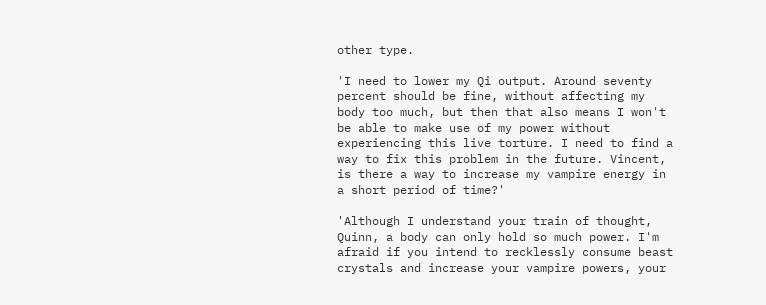other type.

'I need to lower my Qi output. Around seventy percent should be fine, without affecting my body too much, but then that also means I won't be able to make use of my power without experiencing this live torture. I need to find a way to fix this problem in the future. Vincent, is there a way to increase my vampire energy in a short period of time?'

'Although I understand your train of thought, Quinn, a body can only hold so much power. I'm afraid if you intend to recklessly consume beast crystals and increase your vampire powers, your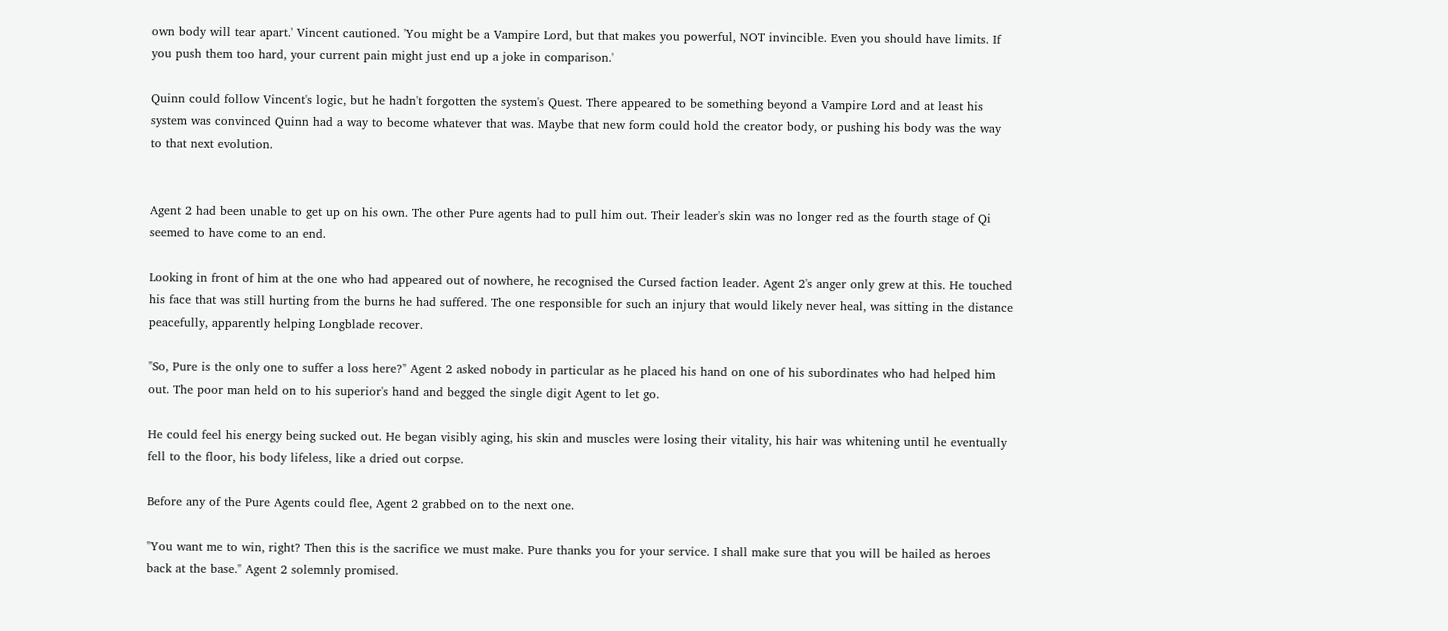own body will tear apart.' Vincent cautioned. 'You might be a Vampire Lord, but that makes you powerful, NOT invincible. Even you should have limits. If you push them too hard, your current pain might just end up a joke in comparison.'

Quinn could follow Vincent's logic, but he hadn't forgotten the system's Quest. There appeared to be something beyond a Vampire Lord and at least his system was convinced Quinn had a way to become whatever that was. Maybe that new form could hold the creator body, or pushing his body was the way to that next evolution.


Agent 2 had been unable to get up on his own. The other Pure agents had to pull him out. Their leader's skin was no longer red as the fourth stage of Qi seemed to have come to an end.

Looking in front of him at the one who had appeared out of nowhere, he recognised the Cursed faction leader. Agent 2's anger only grew at this. He touched his face that was still hurting from the burns he had suffered. The one responsible for such an injury that would likely never heal, was sitting in the distance peacefully, apparently helping Longblade recover.

"So, Pure is the only one to suffer a loss here?" Agent 2 asked nobody in particular as he placed his hand on one of his subordinates who had helped him out. The poor man held on to his superior's hand and begged the single digit Agent to let go.

He could feel his energy being sucked out. He began visibly aging, his skin and muscles were losing their vitality, his hair was whitening until he eventually fell to the floor, his body lifeless, like a dried out corpse.

Before any of the Pure Agents could flee, Agent 2 grabbed on to the next one.

"You want me to win, right? Then this is the sacrifice we must make. Pure thanks you for your service. I shall make sure that you will be hailed as heroes back at the base." Agent 2 solemnly promised.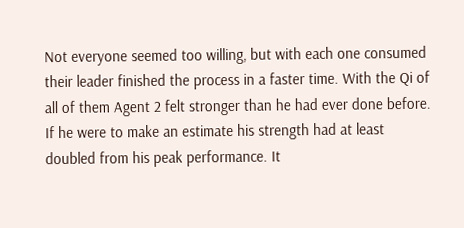Not everyone seemed too willing, but with each one consumed their leader finished the process in a faster time. With the Qi of all of them Agent 2 felt stronger than he had ever done before. If he were to make an estimate his strength had at least doubled from his peak performance. It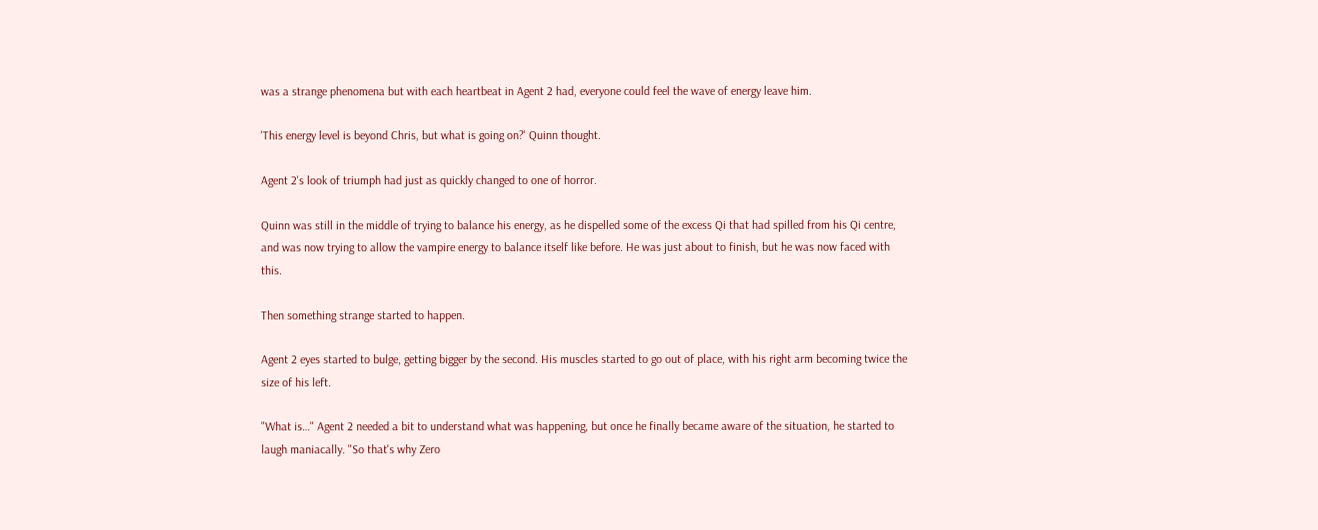was a strange phenomena but with each heartbeat in Agent 2 had, everyone could feel the wave of energy leave him.

'This energy level is beyond Chris, but what is going on?' Quinn thought.

Agent 2's look of triumph had just as quickly changed to one of horror.

Quinn was still in the middle of trying to balance his energy, as he dispelled some of the excess Qi that had spilled from his Qi centre, and was now trying to allow the vampire energy to balance itself like before. He was just about to finish, but he was now faced with this.

Then something strange started to happen.

Agent 2 eyes started to bulge, getting bigger by the second. His muscles started to go out of place, with his right arm becoming twice the size of his left.

"What is…" Agent 2 needed a bit to understand what was happening, but once he finally became aware of the situation, he started to laugh maniacally. "So that's why Zero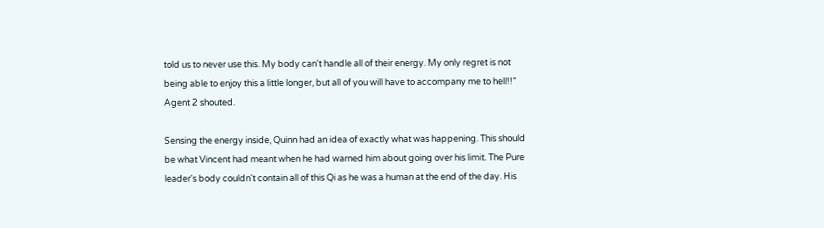told us to never use this. My body can't handle all of their energy. My only regret is not being able to enjoy this a little longer, but all of you will have to accompany me to hell!!" Agent 2 shouted.

Sensing the energy inside, Quinn had an idea of exactly what was happening. This should be what Vincent had meant when he had warned him about going over his limit. The Pure leader's body couldn't contain all of this Qi as he was a human at the end of the day. His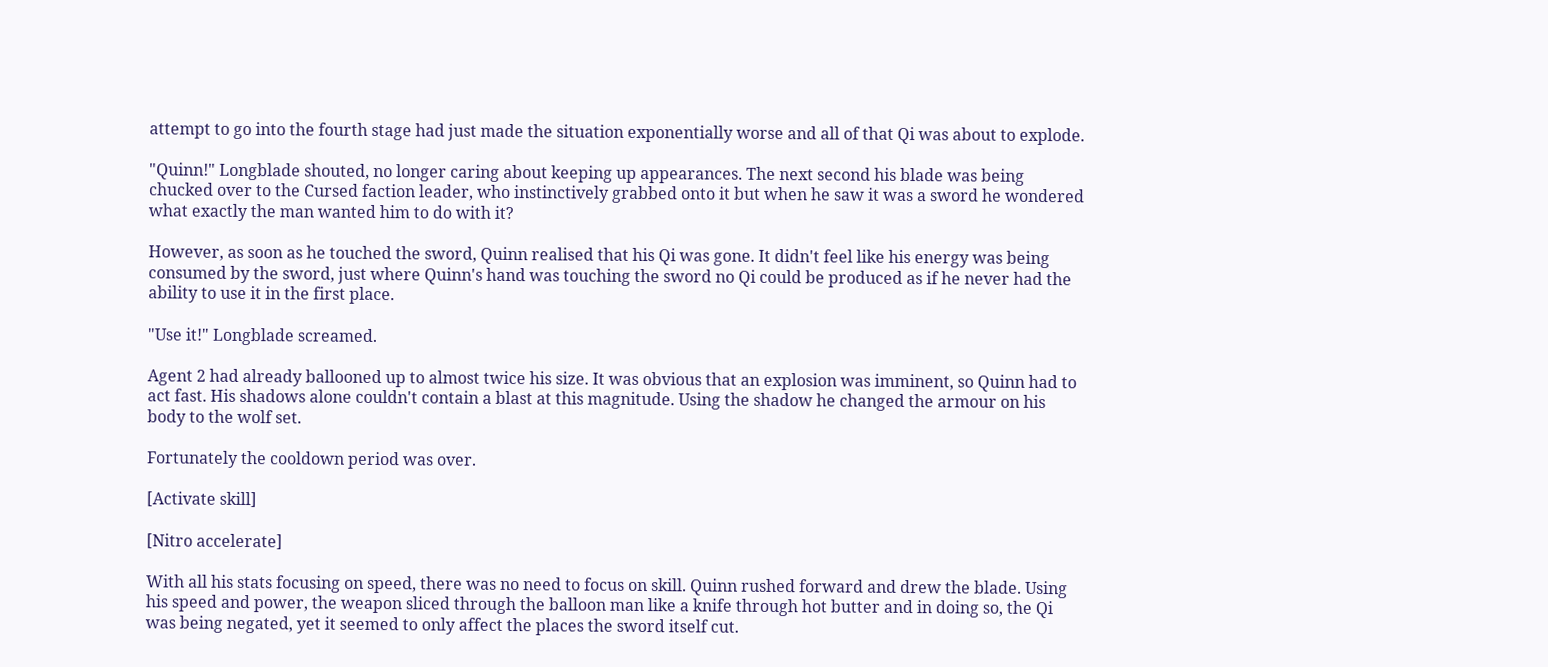attempt to go into the fourth stage had just made the situation exponentially worse and all of that Qi was about to explode.

"Quinn!" Longblade shouted, no longer caring about keeping up appearances. The next second his blade was being chucked over to the Cursed faction leader, who instinctively grabbed onto it but when he saw it was a sword he wondered what exactly the man wanted him to do with it?

However, as soon as he touched the sword, Quinn realised that his Qi was gone. It didn't feel like his energy was being consumed by the sword, just where Quinn's hand was touching the sword no Qi could be produced as if he never had the ability to use it in the first place.

"Use it!" Longblade screamed.

Agent 2 had already ballooned up to almost twice his size. It was obvious that an explosion was imminent, so Quinn had to act fast. His shadows alone couldn't contain a blast at this magnitude. Using the shadow he changed the armour on his body to the wolf set.

Fortunately the cooldown period was over.

[Activate skill]

[Nitro accelerate]

With all his stats focusing on speed, there was no need to focus on skill. Quinn rushed forward and drew the blade. Using his speed and power, the weapon sliced through the balloon man like a knife through hot butter and in doing so, the Qi was being negated, yet it seemed to only affect the places the sword itself cut.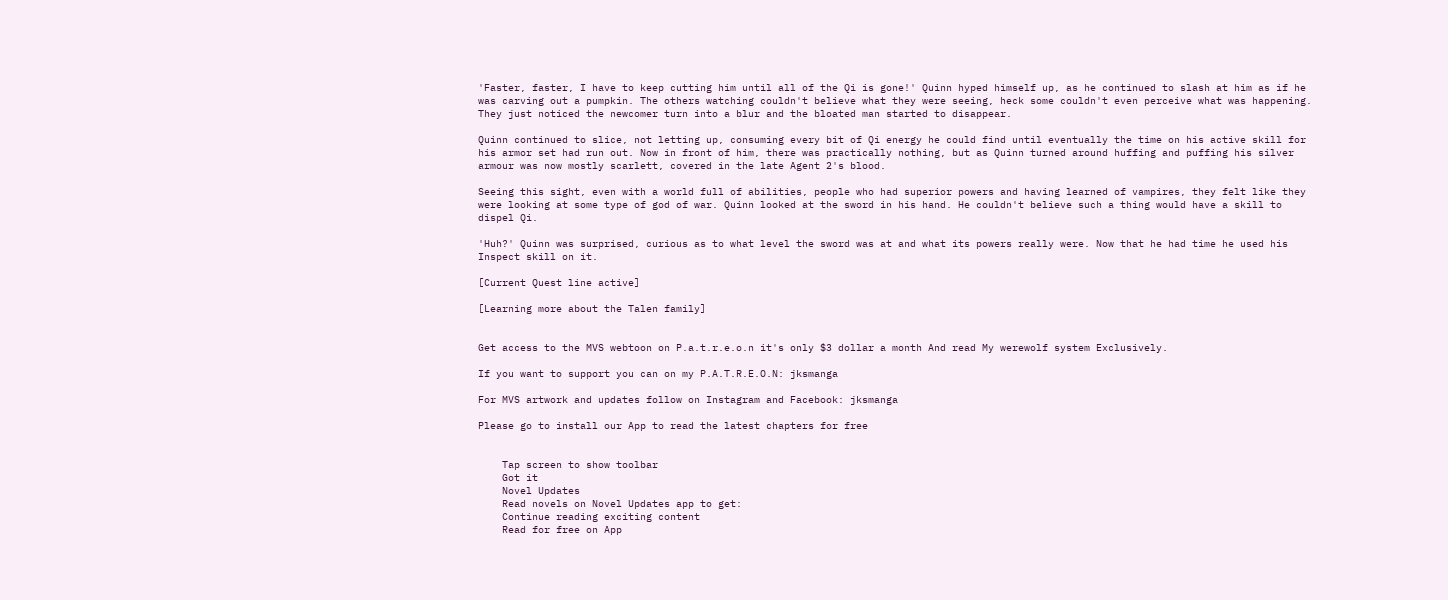'Faster, faster, I have to keep cutting him until all of the Qi is gone!' Quinn hyped himself up, as he continued to slash at him as if he was carving out a pumpkin. The others watching couldn't believe what they were seeing, heck some couldn't even perceive what was happening. They just noticed the newcomer turn into a blur and the bloated man started to disappear.

Quinn continued to slice, not letting up, consuming every bit of Qi energy he could find until eventually the time on his active skill for his armor set had run out. Now in front of him, there was practically nothing, but as Quinn turned around huffing and puffing his silver armour was now mostly scarlett, covered in the late Agent 2's blood.

Seeing this sight, even with a world full of abilities, people who had superior powers and having learned of vampires, they felt like they were looking at some type of god of war. Quinn looked at the sword in his hand. He couldn't believe such a thing would have a skill to dispel Qi.

'Huh?' Quinn was surprised, curious as to what level the sword was at and what its powers really were. Now that he had time he used his Inspect skill on it.

[Current Quest line active]

[Learning more about the Talen family]


Get access to the MVS webtoon on P.a.t.r.e.o.n it's only $3 dollar a month And read My werewolf system Exclusively.

If you want to support you can on my P.A.T.R.E.O.N: jksmanga

For MVS artwork and updates follow on Instagram and Facebook: jksmanga

Please go to install our App to read the latest chapters for free


    Tap screen to show toolbar
    Got it
    Novel Updates
    Read novels on Novel Updates app to get:
    Continue reading exciting content
    Read for free on App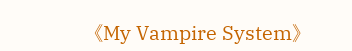《My Vampire System》